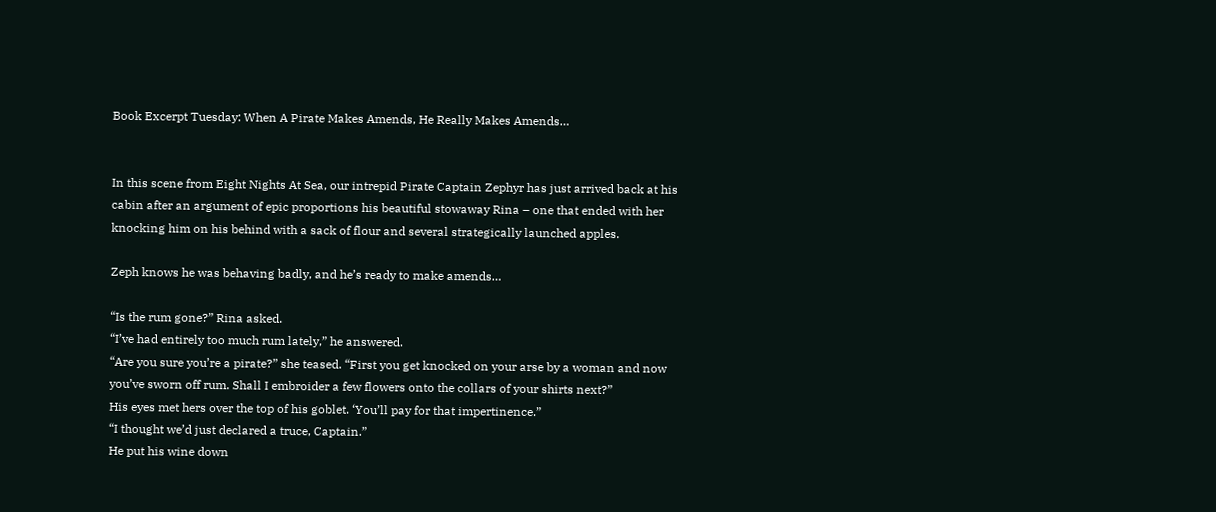Book Excerpt Tuesday: When A Pirate Makes Amends, He Really Makes Amends…


In this scene from Eight Nights At Sea, our intrepid Pirate Captain Zephyr has just arrived back at his cabin after an argument of epic proportions his beautiful stowaway Rina – one that ended with her knocking him on his behind with a sack of flour and several strategically launched apples.

Zeph knows he was behaving badly, and he’s ready to make amends…

“Is the rum gone?” Rina asked.
“I’ve had entirely too much rum lately,” he answered.
“Are you sure you’re a pirate?” she teased. “First you get knocked on your arse by a woman and now you’ve sworn off rum. Shall I embroider a few flowers onto the collars of your shirts next?”
His eyes met hers over the top of his goblet. ‘You’ll pay for that impertinence.”
“I thought we’d just declared a truce, Captain.”
He put his wine down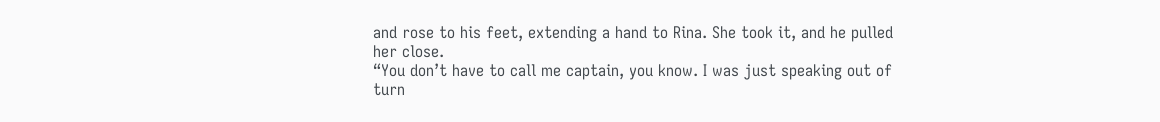and rose to his feet, extending a hand to Rina. She took it, and he pulled her close.
“You don’t have to call me captain, you know. I was just speaking out of turn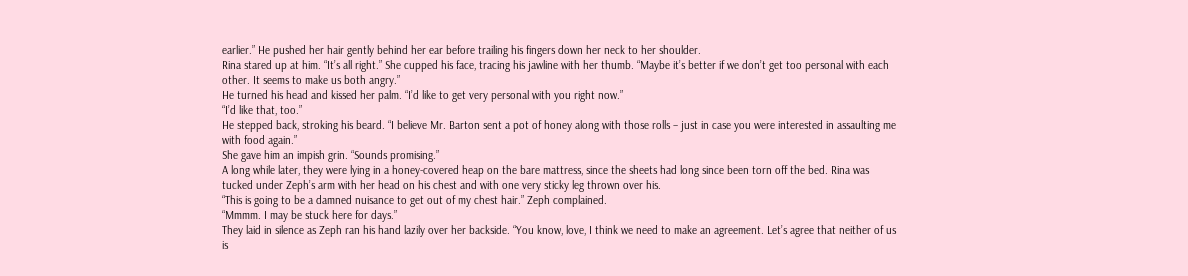earlier.” He pushed her hair gently behind her ear before trailing his fingers down her neck to her shoulder.
Rina stared up at him. “It’s all right.” She cupped his face, tracing his jawline with her thumb. “Maybe it’s better if we don’t get too personal with each other. It seems to make us both angry.”
He turned his head and kissed her palm. “I’d like to get very personal with you right now.”
“I’d like that, too.”
He stepped back, stroking his beard. “I believe Mr. Barton sent a pot of honey along with those rolls – just in case you were interested in assaulting me with food again.”
She gave him an impish grin. “Sounds promising.”
A long while later, they were lying in a honey-covered heap on the bare mattress, since the sheets had long since been torn off the bed. Rina was tucked under Zeph’s arm with her head on his chest and with one very sticky leg thrown over his.
“This is going to be a damned nuisance to get out of my chest hair.” Zeph complained.
“Mmmm. I may be stuck here for days.”
They laid in silence as Zeph ran his hand lazily over her backside. “You know, love, I think we need to make an agreement. Let’s agree that neither of us is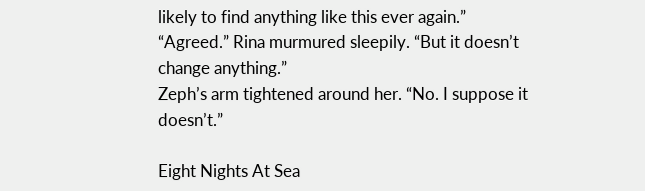likely to find anything like this ever again.”
“Agreed.” Rina murmured sleepily. “But it doesn’t change anything.”
Zeph’s arm tightened around her. “No. I suppose it doesn’t.”

Eight Nights At Sea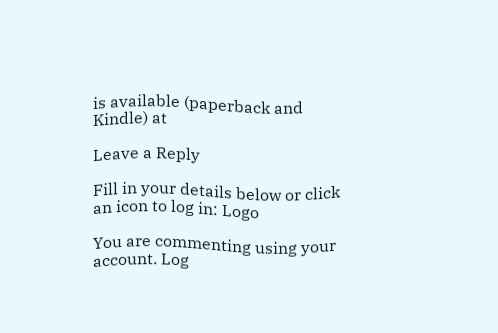is available (paperback and Kindle) at

Leave a Reply

Fill in your details below or click an icon to log in: Logo

You are commenting using your account. Log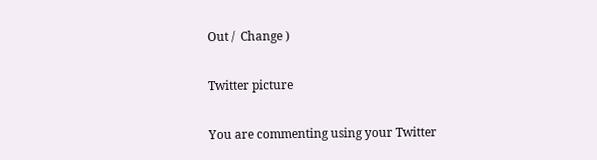Out /  Change )

Twitter picture

You are commenting using your Twitter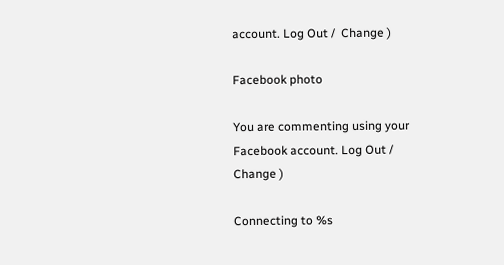account. Log Out /  Change )

Facebook photo

You are commenting using your Facebook account. Log Out /  Change )

Connecting to %s